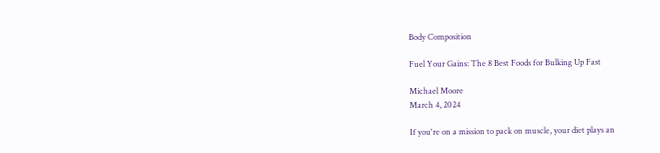Body Composition

Fuel Your Gains: The 8 Best Foods for Bulking Up Fast

Michael Moore
March 4, 2024

If you're on a mission to pack on muscle, your diet plays an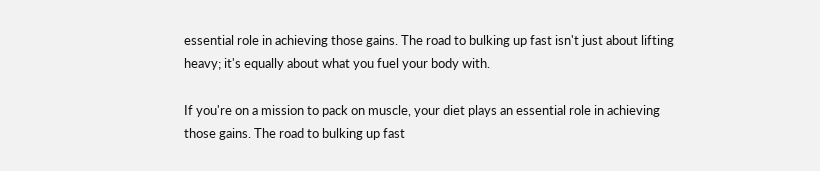essential role in achieving those gains. The road to bulking up fast isn't just about lifting heavy; it's equally about what you fuel your body with.

If you're on a mission to pack on muscle, your diet plays an essential role in achieving those gains. The road to bulking up fast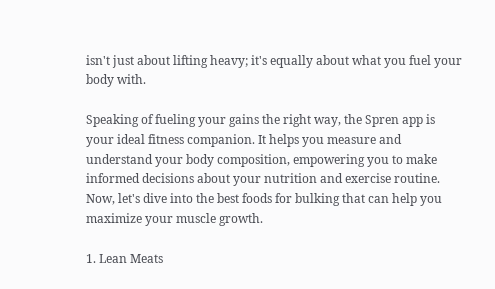isn't just about lifting heavy; it's equally about what you fuel your body with.

Speaking of fueling your gains the right way, the Spren app is your ideal fitness companion. It helps you measure and understand your body composition, empowering you to make informed decisions about your nutrition and exercise routine. Now, let's dive into the best foods for bulking that can help you maximize your muscle growth.

1. Lean Meats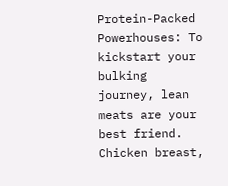Protein-Packed Powerhouses: To kickstart your bulking journey, lean meats are your best friend. Chicken breast,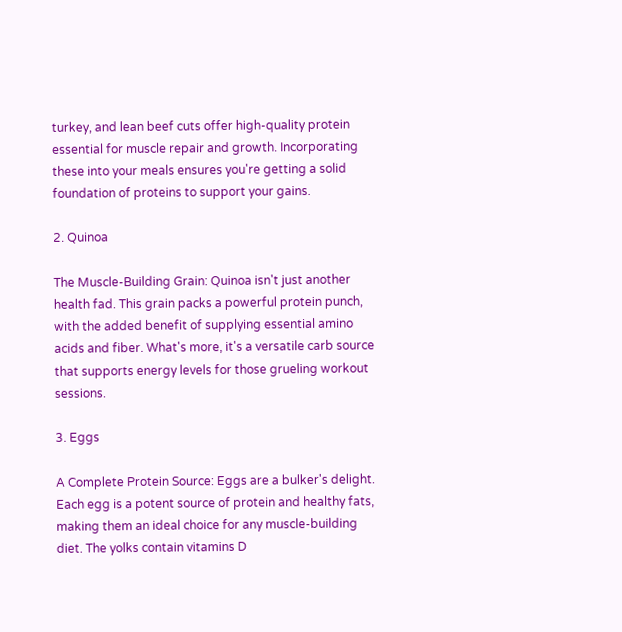turkey, and lean beef cuts offer high-quality protein essential for muscle repair and growth. Incorporating these into your meals ensures you're getting a solid foundation of proteins to support your gains.

2. Quinoa

The Muscle-Building Grain: Quinoa isn't just another health fad. This grain packs a powerful protein punch, with the added benefit of supplying essential amino acids and fiber. What's more, it's a versatile carb source that supports energy levels for those grueling workout sessions.

3. Eggs

A Complete Protein Source: Eggs are a bulker's delight. Each egg is a potent source of protein and healthy fats, making them an ideal choice for any muscle-building diet. The yolks contain vitamins D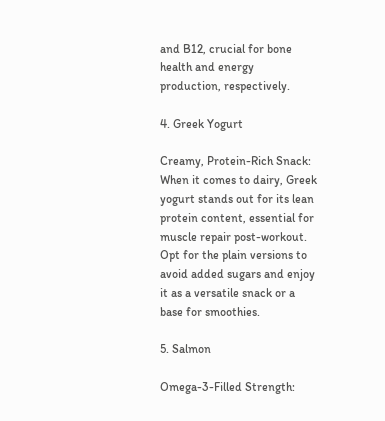and B12, crucial for bone health and energy production, respectively.

4. Greek Yogurt

Creamy, Protein-Rich Snack: When it comes to dairy, Greek yogurt stands out for its lean protein content, essential for muscle repair post-workout. Opt for the plain versions to avoid added sugars and enjoy it as a versatile snack or a base for smoothies.

5. Salmon

Omega-3-Filled Strength: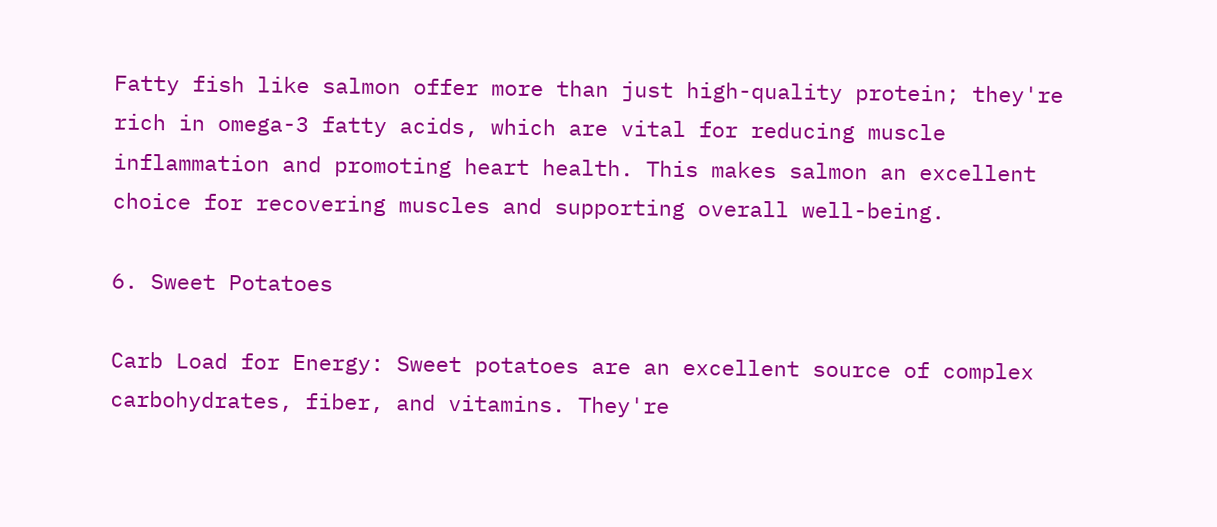Fatty fish like salmon offer more than just high-quality protein; they're rich in omega-3 fatty acids, which are vital for reducing muscle inflammation and promoting heart health. This makes salmon an excellent choice for recovering muscles and supporting overall well-being.

6. Sweet Potatoes

Carb Load for Energy: Sweet potatoes are an excellent source of complex carbohydrates, fiber, and vitamins. They're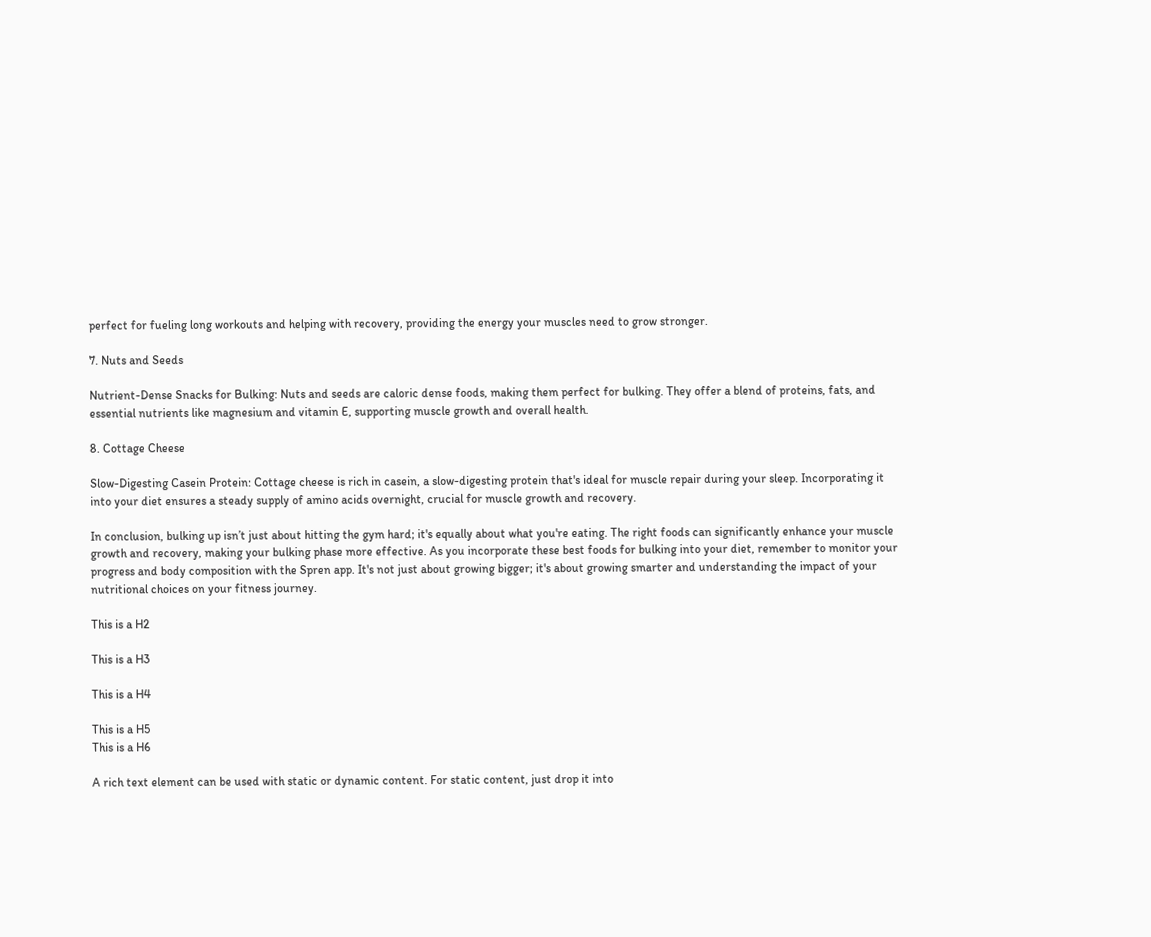perfect for fueling long workouts and helping with recovery, providing the energy your muscles need to grow stronger.

7. Nuts and Seeds

Nutrient-Dense Snacks for Bulking: Nuts and seeds are caloric dense foods, making them perfect for bulking. They offer a blend of proteins, fats, and essential nutrients like magnesium and vitamin E, supporting muscle growth and overall health.

8. Cottage Cheese

Slow-Digesting Casein Protein: Cottage cheese is rich in casein, a slow-digesting protein that's ideal for muscle repair during your sleep. Incorporating it into your diet ensures a steady supply of amino acids overnight, crucial for muscle growth and recovery.

In conclusion, bulking up isn’t just about hitting the gym hard; it's equally about what you're eating. The right foods can significantly enhance your muscle growth and recovery, making your bulking phase more effective. As you incorporate these best foods for bulking into your diet, remember to monitor your progress and body composition with the Spren app. It's not just about growing bigger; it's about growing smarter and understanding the impact of your nutritional choices on your fitness journey.

This is a H2

This is a H3

This is a H4

This is a H5
This is a H6

A rich text element can be used with static or dynamic content. For static content, just drop it into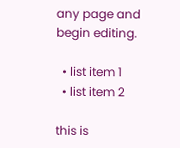any page and begin editing.

  • list item 1
  • list item 2

this is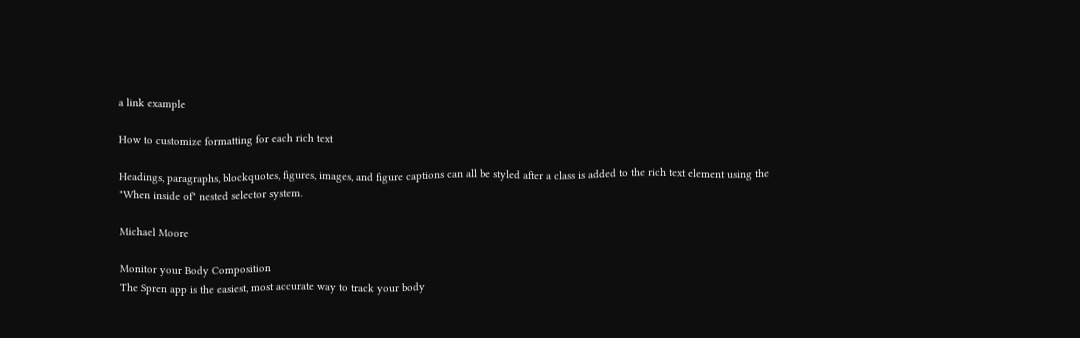a link example

How to customize formatting for each rich text

Headings, paragraphs, blockquotes, figures, images, and figure captions can all be styled after a class is added to the rich text element using the "When inside of" nested selector system.

Michael Moore

Monitor your Body Composition
The Spren app is the easiest, most accurate way to track your body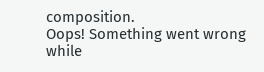composition.
Oops! Something went wrong while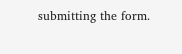submitting the form.